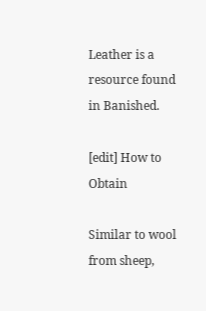Leather is a resource found in Banished.

[edit] How to Obtain

Similar to wool from sheep,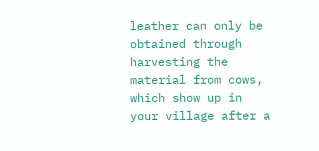leather can only be obtained through harvesting the material from cows, which show up in your village after a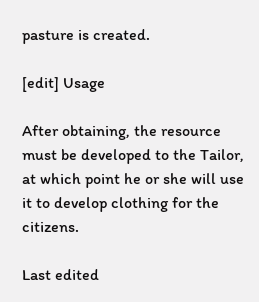pasture is created.

[edit] Usage

After obtaining, the resource must be developed to the Tailor, at which point he or she will use it to develop clothing for the citizens.

Last edited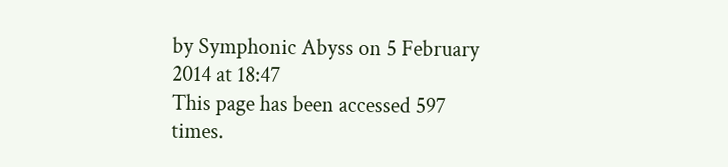by Symphonic Abyss on 5 February 2014 at 18:47
This page has been accessed 597 times.